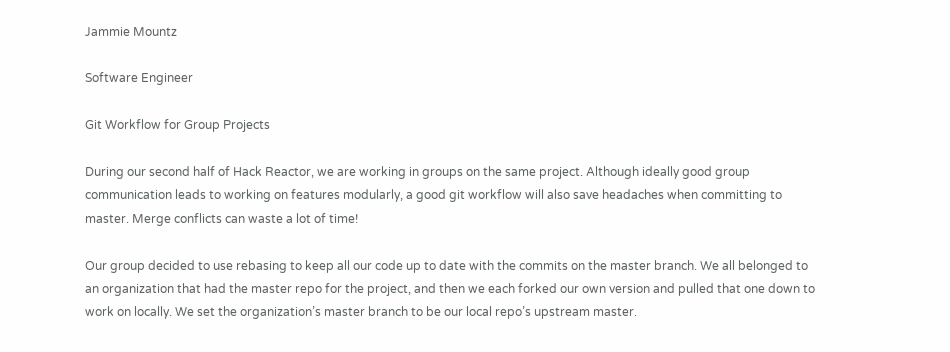Jammie Mountz

Software Engineer

Git Workflow for Group Projects

During our second half of Hack Reactor, we are working in groups on the same project. Although ideally good group communication leads to working on features modularly, a good git workflow will also save headaches when committing to master. Merge conflicts can waste a lot of time!

Our group decided to use rebasing to keep all our code up to date with the commits on the master branch. We all belonged to an organization that had the master repo for the project, and then we each forked our own version and pulled that one down to work on locally. We set the organization’s master branch to be our local repo’s upstream master.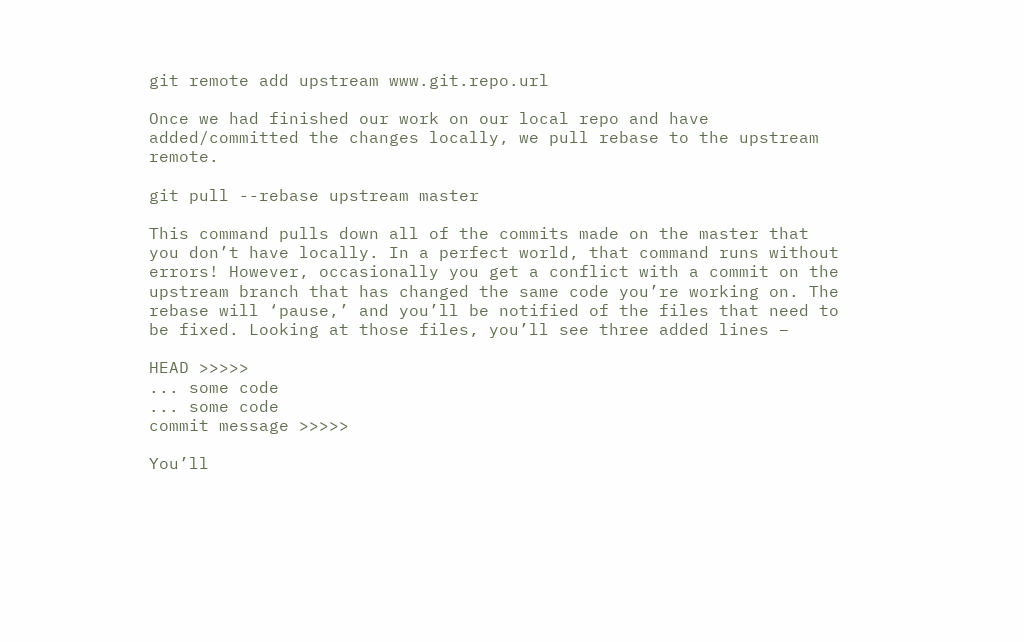git remote add upstream www.git.repo.url

Once we had finished our work on our local repo and have added/committed the changes locally, we pull rebase to the upstream remote.

git pull --rebase upstream master

This command pulls down all of the commits made on the master that you don’t have locally. In a perfect world, that command runs without errors! However, occasionally you get a conflict with a commit on the upstream branch that has changed the same code you’re working on. The rebase will ‘pause,’ and you’ll be notified of the files that need to be fixed. Looking at those files, you’ll see three added lines –

HEAD >>>>>
... some code
... some code
commit message >>>>>

You’ll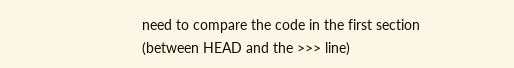need to compare the code in the first section (between HEAD and the >>> line)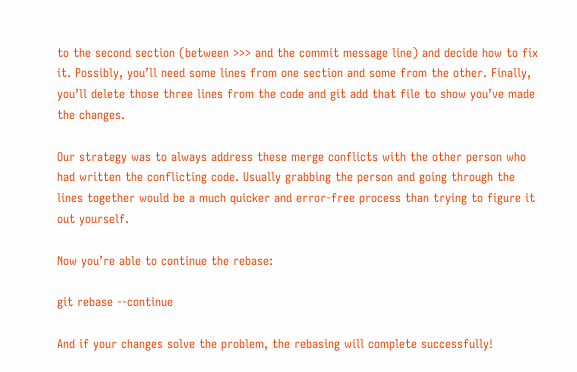to the second section (between >>> and the commit message line) and decide how to fix it. Possibly, you’ll need some lines from one section and some from the other. Finally, you’ll delete those three lines from the code and git add that file to show you’ve made the changes.

Our strategy was to always address these merge conflicts with the other person who had written the conflicting code. Usually grabbing the person and going through the lines together would be a much quicker and error-free process than trying to figure it out yourself.

Now you’re able to continue the rebase:

git rebase --continue

And if your changes solve the problem, the rebasing will complete successfully!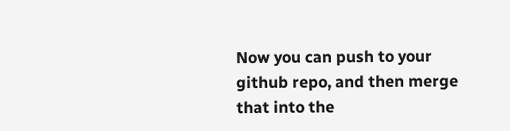Now you can push to your github repo, and then merge that into the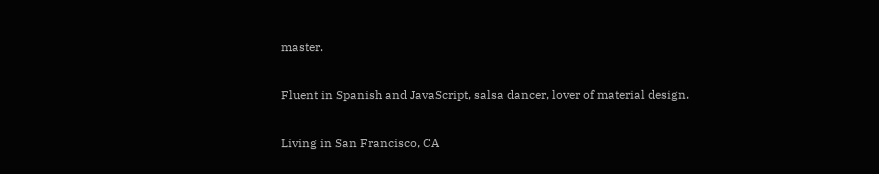master.

Fluent in Spanish and JavaScript, salsa dancer, lover of material design.

Living in San Francisco, CA